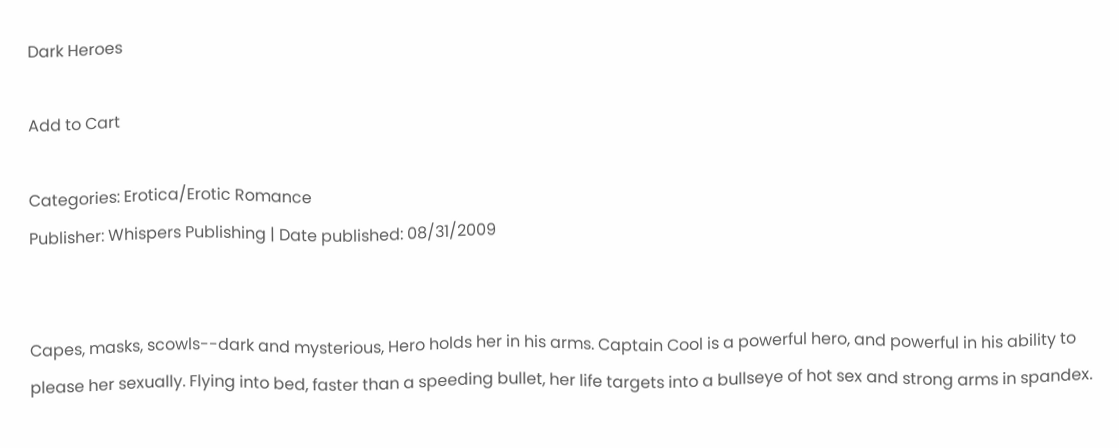Dark Heroes

Add to Cart

Categories: Erotica/Erotic Romance
Publisher: Whispers Publishing | Date published: 08/31/2009


Capes, masks, scowls--dark and mysterious, Hero holds her in his arms. Captain Cool is a powerful hero, and powerful in his ability to please her sexually. Flying into bed, faster than a speeding bullet, her life targets into a bullseye of hot sex and strong arms in spandex.